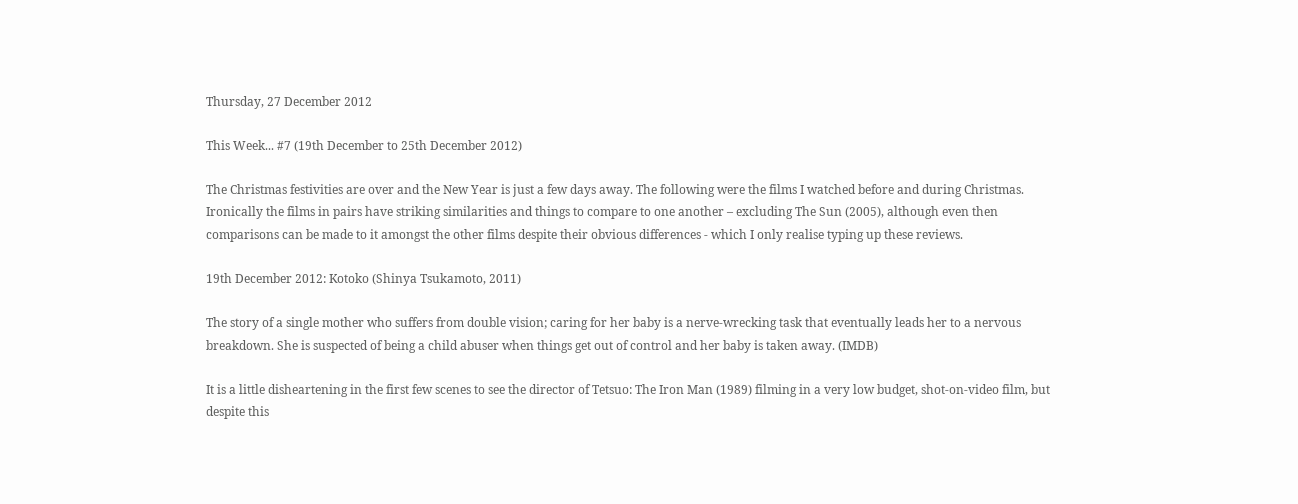Thursday, 27 December 2012

This Week... #7 (19th December to 25th December 2012)

The Christmas festivities are over and the New Year is just a few days away. The following were the films I watched before and during Christmas. Ironically the films in pairs have striking similarities and things to compare to one another – excluding The Sun (2005), although even then comparisons can be made to it amongst the other films despite their obvious differences - which I only realise typing up these reviews.

19th December 2012: Kotoko (Shinya Tsukamoto, 2011)

The story of a single mother who suffers from double vision; caring for her baby is a nerve-wrecking task that eventually leads her to a nervous breakdown. She is suspected of being a child abuser when things get out of control and her baby is taken away. (IMDB)

It is a little disheartening in the first few scenes to see the director of Tetsuo: The Iron Man (1989) filming in a very low budget, shot-on-video film, but despite this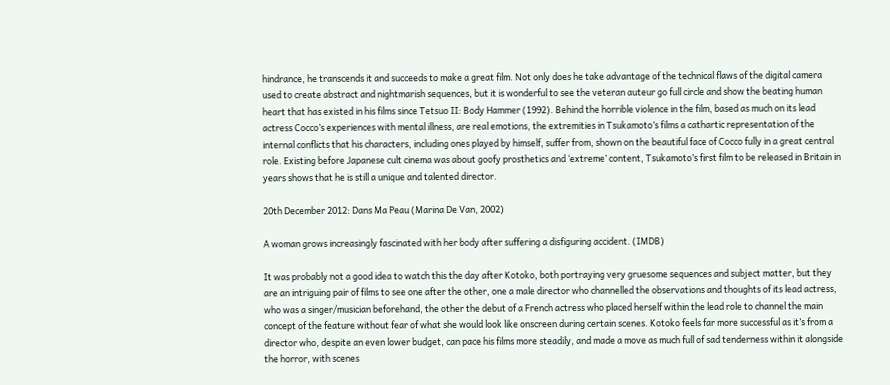hindrance, he transcends it and succeeds to make a great film. Not only does he take advantage of the technical flaws of the digital camera used to create abstract and nightmarish sequences, but it is wonderful to see the veteran auteur go full circle and show the beating human heart that has existed in his films since Tetsuo II: Body Hammer (1992). Behind the horrible violence in the film, based as much on its lead actress Cocco’s experiences with mental illness, are real emotions, the extremities in Tsukamoto’s films a cathartic representation of the internal conflicts that his characters, including ones played by himself, suffer from, shown on the beautiful face of Cocco fully in a great central role. Existing before Japanese cult cinema was about goofy prosthetics and ‘extreme’ content, Tsukamoto’s first film to be released in Britain in years shows that he is still a unique and talented director.

20th December 2012: Dans Ma Peau (Marina De Van, 2002)

A woman grows increasingly fascinated with her body after suffering a disfiguring accident. (IMDB)

It was probably not a good idea to watch this the day after Kotoko, both portraying very gruesome sequences and subject matter, but they are an intriguing pair of films to see one after the other, one a male director who channelled the observations and thoughts of its lead actress, who was a singer/musician beforehand, the other the debut of a French actress who placed herself within the lead role to channel the main concept of the feature without fear of what she would look like onscreen during certain scenes. Kotoko feels far more successful as it’s from a director who, despite an even lower budget, can pace his films more steadily, and made a move as much full of sad tenderness within it alongside the horror, with scenes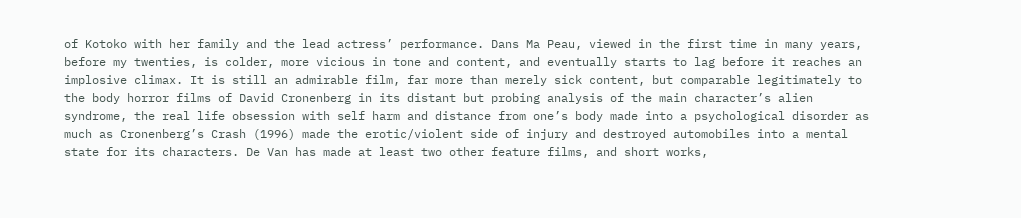of Kotoko with her family and the lead actress’ performance. Dans Ma Peau, viewed in the first time in many years, before my twenties, is colder, more vicious in tone and content, and eventually starts to lag before it reaches an implosive climax. It is still an admirable film, far more than merely sick content, but comparable legitimately to the body horror films of David Cronenberg in its distant but probing analysis of the main character’s alien syndrome, the real life obsession with self harm and distance from one’s body made into a psychological disorder as much as Cronenberg’s Crash (1996) made the erotic/violent side of injury and destroyed automobiles into a mental state for its characters. De Van has made at least two other feature films, and short works,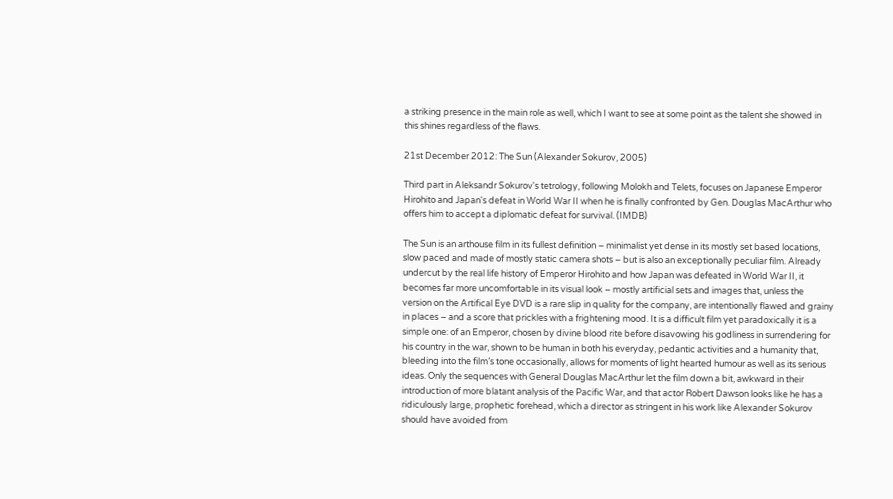a striking presence in the main role as well, which I want to see at some point as the talent she showed in this shines regardless of the flaws.

21st December 2012: The Sun (Alexander Sokurov, 2005)

Third part in Aleksandr Sokurov's tetrology, following Molokh and Telets, focuses on Japanese Emperor Hirohito and Japan's defeat in World War II when he is finally confronted by Gen. Douglas MacArthur who offers him to accept a diplomatic defeat for survival. (IMDB)

The Sun is an arthouse film in its fullest definition – minimalist yet dense in its mostly set based locations, slow paced and made of mostly static camera shots – but is also an exceptionally peculiar film. Already undercut by the real life history of Emperor Hirohito and how Japan was defeated in World War II, it becomes far more uncomfortable in its visual look – mostly artificial sets and images that, unless the version on the Artifical Eye DVD is a rare slip in quality for the company, are intentionally flawed and grainy in places – and a score that prickles with a frightening mood. It is a difficult film yet paradoxically it is a simple one: of an Emperor, chosen by divine blood rite before disavowing his godliness in surrendering for his country in the war, shown to be human in both his everyday, pedantic activities and a humanity that, bleeding into the film’s tone occasionally, allows for moments of light hearted humour as well as its serious ideas. Only the sequences with General Douglas MacArthur let the film down a bit, awkward in their introduction of more blatant analysis of the Pacific War, and that actor Robert Dawson looks like he has a ridiculously large, prophetic forehead, which a director as stringent in his work like Alexander Sokurov should have avoided from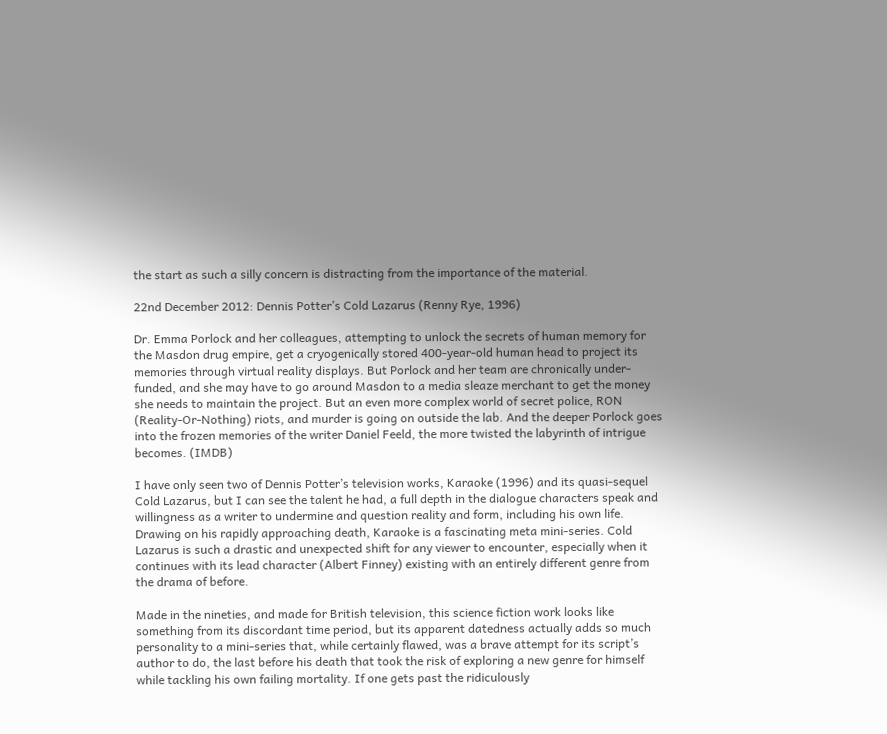the start as such a silly concern is distracting from the importance of the material.

22nd December 2012: Dennis Potter’s Cold Lazarus (Renny Rye, 1996)

Dr. Emma Porlock and her colleagues, attempting to unlock the secrets of human memory for the Masdon drug empire, get a cryogenically stored 400-year-old human head to project its memories through virtual reality displays. But Porlock and her team are chronically under-funded, and she may have to go around Masdon to a media sleaze merchant to get the money she needs to maintain the project. But an even more complex world of secret police, RON (Reality-Or-Nothing) riots, and murder is going on outside the lab. And the deeper Porlock goes into the frozen memories of the writer Daniel Feeld, the more twisted the labyrinth of intrigue becomes. (IMDB)

I have only seen two of Dennis Potter’s television works, Karaoke (1996) and its quasi-sequel Cold Lazarus, but I can see the talent he had, a full depth in the dialogue characters speak and willingness as a writer to undermine and question reality and form, including his own life. Drawing on his rapidly approaching death, Karaoke is a fascinating meta mini-series. Cold Lazarus is such a drastic and unexpected shift for any viewer to encounter, especially when it continues with its lead character (Albert Finney) existing with an entirely different genre from the drama of before.

Made in the nineties, and made for British television, this science fiction work looks like something from its discordant time period, but its apparent datedness actually adds so much personality to a mini-series that, while certainly flawed, was a brave attempt for its script’s author to do, the last before his death that took the risk of exploring a new genre for himself while tackling his own failing mortality. If one gets past the ridiculously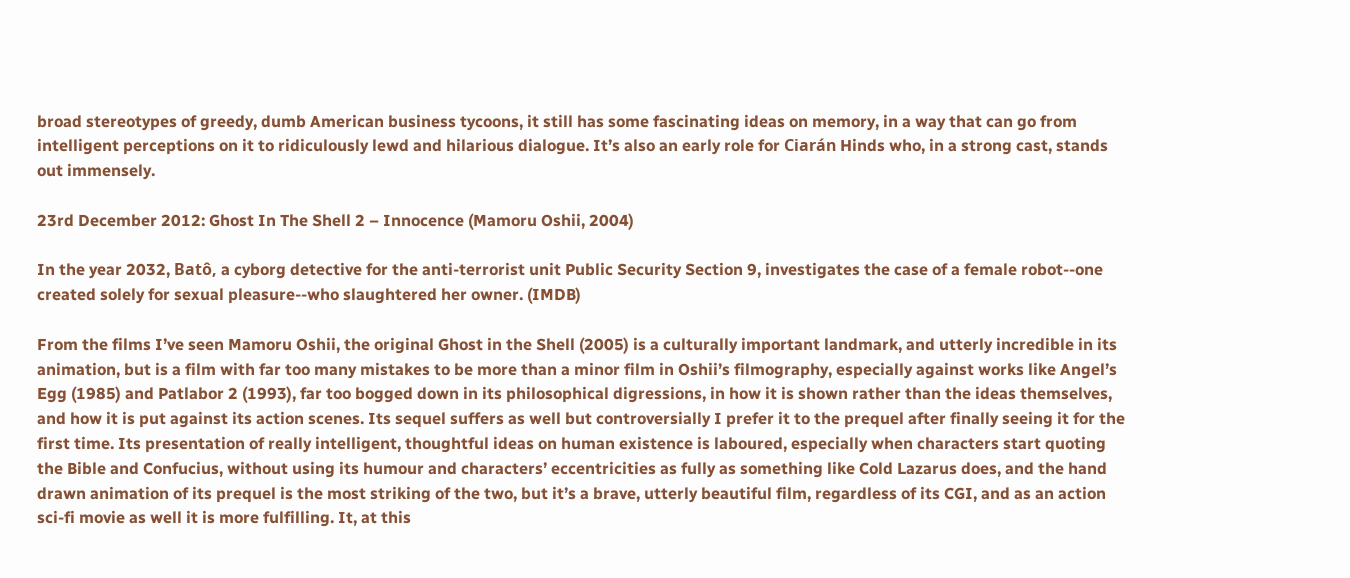broad stereotypes of greedy, dumb American business tycoons, it still has some fascinating ideas on memory, in a way that can go from intelligent perceptions on it to ridiculously lewd and hilarious dialogue. It’s also an early role for Ciarán Hinds who, in a strong cast, stands out immensely.

23rd December 2012: Ghost In The Shell 2 – Innocence (Mamoru Oshii, 2004)

In the year 2032, Batô, a cyborg detective for the anti-terrorist unit Public Security Section 9, investigates the case of a female robot--one created solely for sexual pleasure--who slaughtered her owner. (IMDB)

From the films I’ve seen Mamoru Oshii, the original Ghost in the Shell (2005) is a culturally important landmark, and utterly incredible in its animation, but is a film with far too many mistakes to be more than a minor film in Oshii’s filmography, especially against works like Angel’s Egg (1985) and Patlabor 2 (1993), far too bogged down in its philosophical digressions, in how it is shown rather than the ideas themselves, and how it is put against its action scenes. Its sequel suffers as well but controversially I prefer it to the prequel after finally seeing it for the first time. Its presentation of really intelligent, thoughtful ideas on human existence is laboured, especially when characters start quoting the Bible and Confucius, without using its humour and characters’ eccentricities as fully as something like Cold Lazarus does, and the hand drawn animation of its prequel is the most striking of the two, but it’s a brave, utterly beautiful film, regardless of its CGI, and as an action sci-fi movie as well it is more fulfilling. It, at this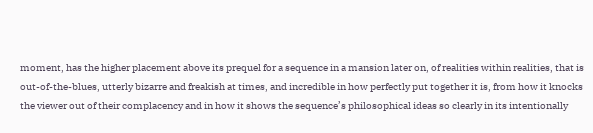moment, has the higher placement above its prequel for a sequence in a mansion later on, of realities within realities, that is out-of-the-blues, utterly bizarre and freakish at times, and incredible in how perfectly put together it is, from how it knocks the viewer out of their complacency and in how it shows the sequence’s philosophical ideas so clearly in its intentionally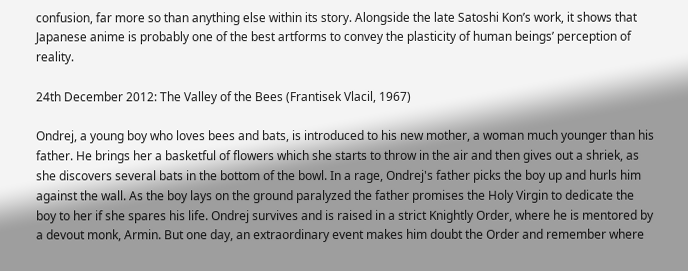confusion, far more so than anything else within its story. Alongside the late Satoshi Kon’s work, it shows that Japanese anime is probably one of the best artforms to convey the plasticity of human beings’ perception of reality.

24th December 2012: The Valley of the Bees (Frantisek Vlacil, 1967)

Ondrej, a young boy who loves bees and bats, is introduced to his new mother, a woman much younger than his father. He brings her a basketful of flowers which she starts to throw in the air and then gives out a shriek, as she discovers several bats in the bottom of the bowl. In a rage, Ondrej's father picks the boy up and hurls him against the wall. As the boy lays on the ground paralyzed the father promises the Holy Virgin to dedicate the boy to her if she spares his life. Ondrej survives and is raised in a strict Knightly Order, where he is mentored by a devout monk, Armin. But one day, an extraordinary event makes him doubt the Order and remember where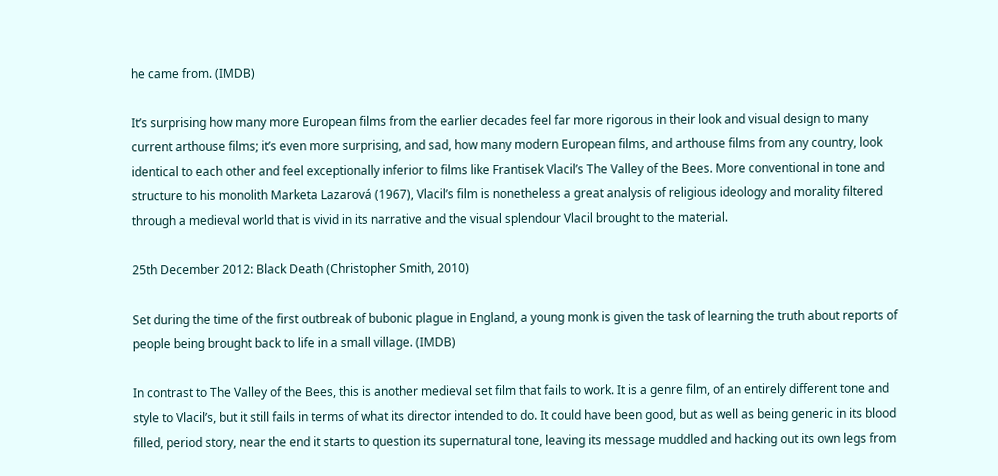he came from. (IMDB)

It’s surprising how many more European films from the earlier decades feel far more rigorous in their look and visual design to many current arthouse films; it’s even more surprising, and sad, how many modern European films, and arthouse films from any country, look identical to each other and feel exceptionally inferior to films like Frantisek Vlacil’s The Valley of the Bees. More conventional in tone and structure to his monolith Marketa Lazarová (1967), Vlacil’s film is nonetheless a great analysis of religious ideology and morality filtered through a medieval world that is vivid in its narrative and the visual splendour Vlacil brought to the material.

25th December 2012: Black Death (Christopher Smith, 2010)

Set during the time of the first outbreak of bubonic plague in England, a young monk is given the task of learning the truth about reports of people being brought back to life in a small village. (IMDB)

In contrast to The Valley of the Bees, this is another medieval set film that fails to work. It is a genre film, of an entirely different tone and style to Vlacil’s, but it still fails in terms of what its director intended to do. It could have been good, but as well as being generic in its blood filled, period story, near the end it starts to question its supernatural tone, leaving its message muddled and hacking out its own legs from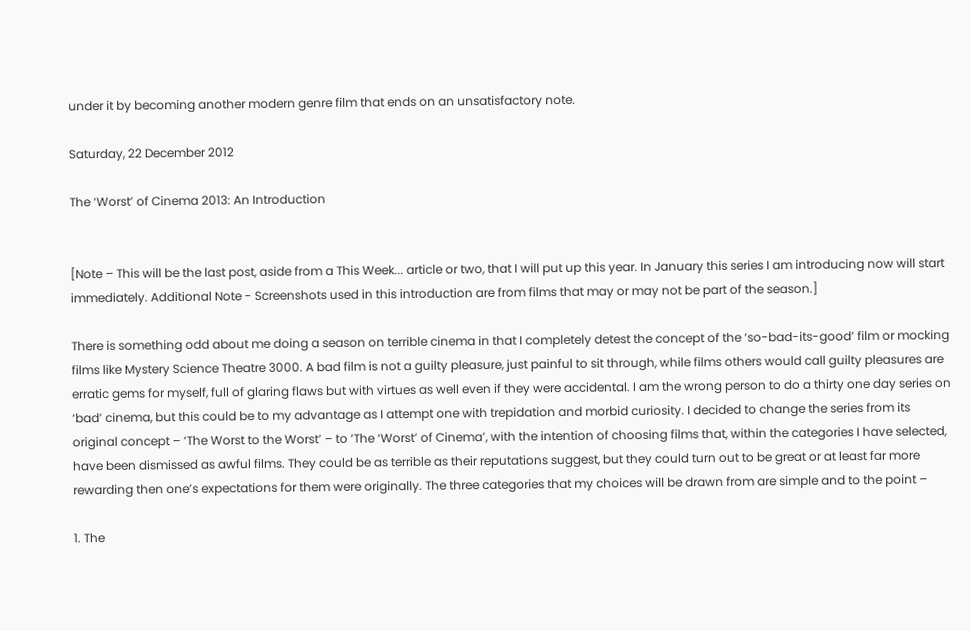under it by becoming another modern genre film that ends on an unsatisfactory note.

Saturday, 22 December 2012

The ‘Worst’ of Cinema 2013: An Introduction


[Note – This will be the last post, aside from a This Week... article or two, that I will put up this year. In January this series I am introducing now will start immediately. Additional Note - Screenshots used in this introduction are from films that may or may not be part of the season.]

There is something odd about me doing a season on terrible cinema in that I completely detest the concept of the ‘so-bad-its-good’ film or mocking films like Mystery Science Theatre 3000. A bad film is not a guilty pleasure, just painful to sit through, while films others would call guilty pleasures are erratic gems for myself, full of glaring flaws but with virtues as well even if they were accidental. I am the wrong person to do a thirty one day series on ‘bad’ cinema, but this could be to my advantage as I attempt one with trepidation and morbid curiosity. I decided to change the series from its original concept – ‘The Worst to the Worst’ – to ‘The ‘Worst’ of Cinema’, with the intention of choosing films that, within the categories I have selected, have been dismissed as awful films. They could be as terrible as their reputations suggest, but they could turn out to be great or at least far more rewarding then one’s expectations for them were originally. The three categories that my choices will be drawn from are simple and to the point –

1. The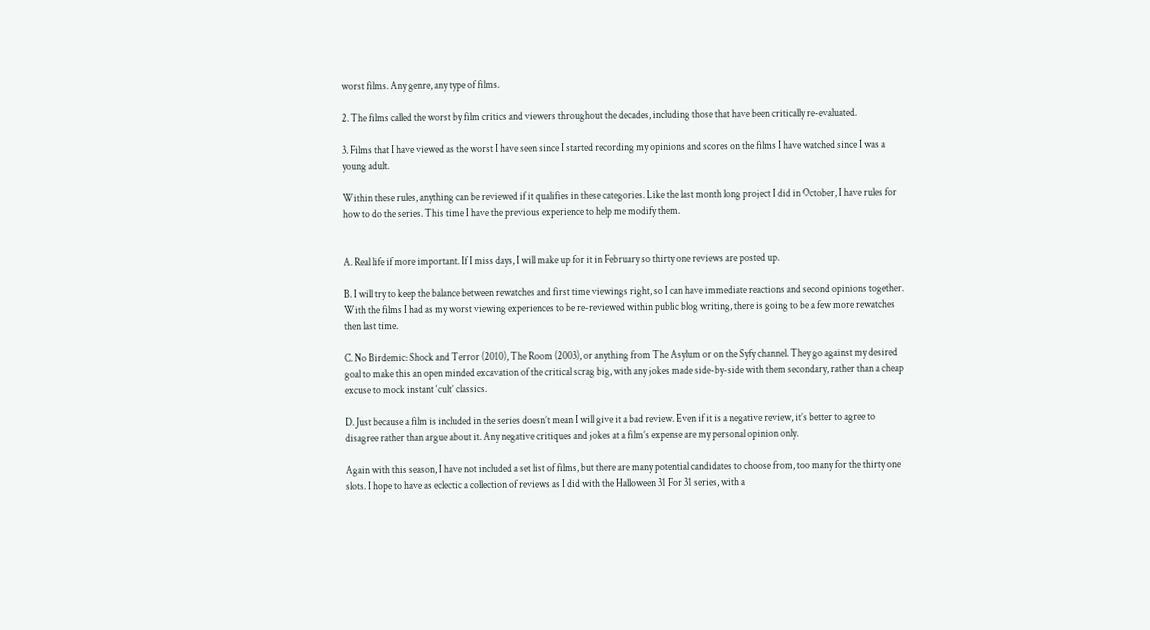worst films. Any genre, any type of films.

2. The films called the worst by film critics and viewers throughout the decades, including those that have been critically re-evaluated.

3. Films that I have viewed as the worst I have seen since I started recording my opinions and scores on the films I have watched since I was a young adult.

Within these rules, anything can be reviewed if it qualifies in these categories. Like the last month long project I did in October, I have rules for how to do the series. This time I have the previous experience to help me modify them.


A. Real life if more important. If I miss days, I will make up for it in February so thirty one reviews are posted up.

B. I will try to keep the balance between rewatches and first time viewings right, so I can have immediate reactions and second opinions together. With the films I had as my worst viewing experiences to be re-reviewed within public blog writing, there is going to be a few more rewatches then last time.

C. No Birdemic: Shock and Terror (2010), The Room (2003), or anything from The Asylum or on the Syfy channel. They go against my desired goal to make this an open minded excavation of the critical scrag big, with any jokes made side-by-side with them secondary, rather than a cheap excuse to mock instant ‘cult’ classics.

D. Just because a film is included in the series doesn’t mean I will give it a bad review. Even if it is a negative review, it’s better to agree to disagree rather than argue about it. Any negative critiques and jokes at a film’s expense are my personal opinion only.

Again with this season, I have not included a set list of films, but there are many potential candidates to choose from, too many for the thirty one slots. I hope to have as eclectic a collection of reviews as I did with the Halloween 31 For 31 series, with a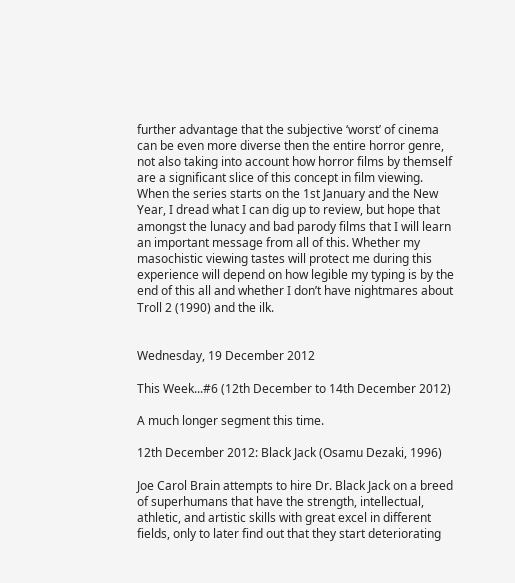further advantage that the subjective ‘worst’ of cinema can be even more diverse then the entire horror genre, not also taking into account how horror films by themself are a significant slice of this concept in film viewing. When the series starts on the 1st January and the New Year, I dread what I can dig up to review, but hope that amongst the lunacy and bad parody films that I will learn an important message from all of this. Whether my masochistic viewing tastes will protect me during this experience will depend on how legible my typing is by the end of this all and whether I don’t have nightmares about Troll 2 (1990) and the ilk.


Wednesday, 19 December 2012

This Week...#6 (12th December to 14th December 2012)

A much longer segment this time.

12th December 2012: Black Jack (Osamu Dezaki, 1996)

Joe Carol Brain attempts to hire Dr. Black Jack on a breed of superhumans that have the strength, intellectual, athletic, and artistic skills with great excel in different fields, only to later find out that they start deteriorating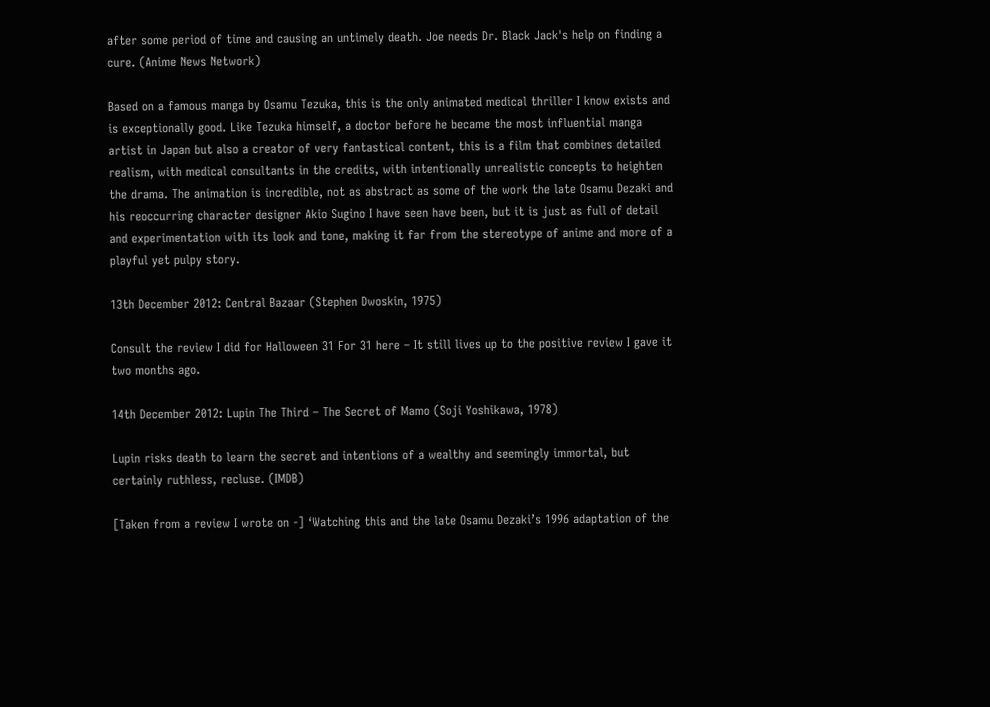after some period of time and causing an untimely death. Joe needs Dr. Black Jack's help on finding a cure. (Anime News Network)

Based on a famous manga by Osamu Tezuka, this is the only animated medical thriller I know exists and is exceptionally good. Like Tezuka himself, a doctor before he became the most influential manga artist in Japan but also a creator of very fantastical content, this is a film that combines detailed realism, with medical consultants in the credits, with intentionally unrealistic concepts to heighten the drama. The animation is incredible, not as abstract as some of the work the late Osamu Dezaki and his reoccurring character designer Akio Sugino I have seen have been, but it is just as full of detail and experimentation with its look and tone, making it far from the stereotype of anime and more of a playful yet pulpy story.

13th December 2012: Central Bazaar (Stephen Dwoskin, 1975)

Consult the review I did for Halloween 31 For 31 here – It still lives up to the positive review I gave it two months ago.

14th December 2012: Lupin The Third – The Secret of Mamo (Soji Yoshikawa, 1978)

Lupin risks death to learn the secret and intentions of a wealthy and seemingly immortal, but certainly ruthless, recluse. (IMDB)

[Taken from a review I wrote on -] ‘Watching this and the late Osamu Dezaki’s 1996 adaptation of the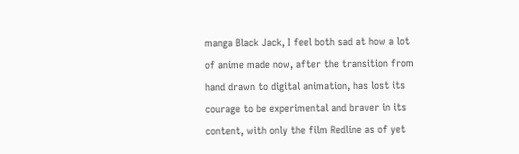manga Black Jack, I feel both sad at how a lot of anime made now, after the transition from hand drawn to digital animation, has lost its courage to be experimental and braver in its content, with only the film Redline as of yet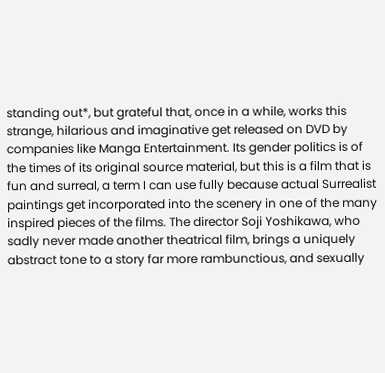standing out*, but grateful that, once in a while, works this strange, hilarious and imaginative get released on DVD by companies like Manga Entertainment. Its gender politics is of the times of its original source material, but this is a film that is fun and surreal, a term I can use fully because actual Surrealist paintings get incorporated into the scenery in one of the many inspired pieces of the films. The director Soji Yoshikawa, who sadly never made another theatrical film, brings a uniquely abstract tone to a story far more rambunctious, and sexually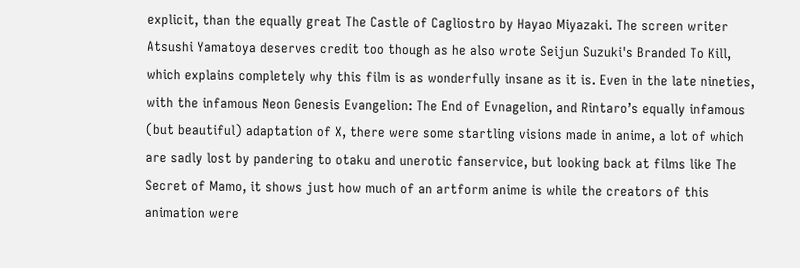explicit, than the equally great The Castle of Cagliostro by Hayao Miyazaki. The screen writer Atsushi Yamatoya deserves credit too though as he also wrote Seijun Suzuki's Branded To Kill, which explains completely why this film is as wonderfully insane as it is. Even in the late nineties, with the infamous Neon Genesis Evangelion: The End of Evnagelion, and Rintaro’s equally infamous (but beautiful) adaptation of X, there were some startling visions made in anime, a lot of which are sadly lost by pandering to otaku and unerotic fanservice, but looking back at films like The Secret of Mamo, it shows just how much of an artform anime is while the creators of this animation were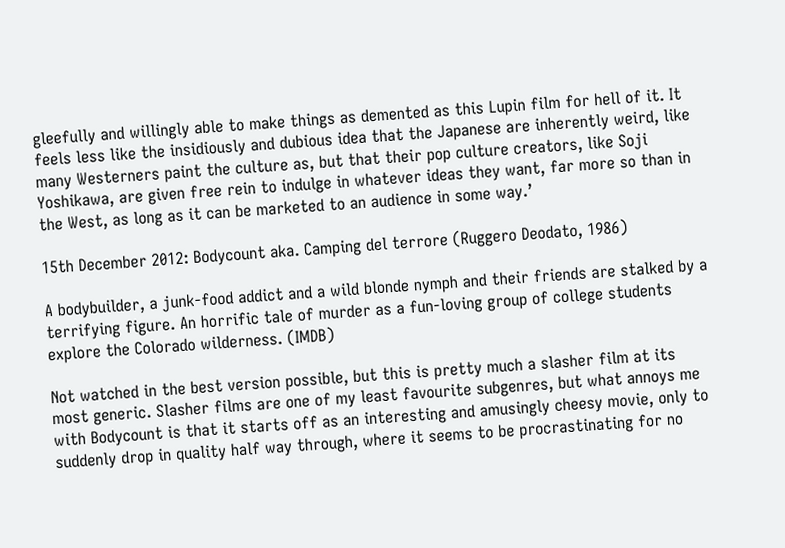gleefully and willingly able to make things as demented as this Lupin film for hell of it. It feels less like the insidiously and dubious idea that the Japanese are inherently weird, like many Westerners paint the culture as, but that their pop culture creators, like Soji Yoshikawa, are given free rein to indulge in whatever ideas they want, far more so than in the West, as long as it can be marketed to an audience in some way.’

15th December 2012: Bodycount aka. Camping del terrore (Ruggero Deodato, 1986)

A bodybuilder, a junk-food addict and a wild blonde nymph and their friends are stalked by a terrifying figure. An horrific tale of murder as a fun-loving group of college students explore the Colorado wilderness. (IMDB)

Not watched in the best version possible, but this is pretty much a slasher film at its most generic. Slasher films are one of my least favourite subgenres, but what annoys me with Bodycount is that it starts off as an interesting and amusingly cheesy movie, only to suddenly drop in quality half way through, where it seems to be procrastinating for no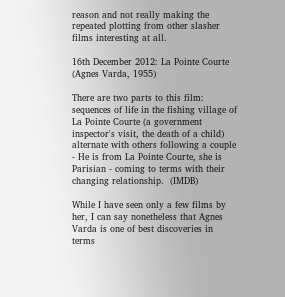reason and not really making the repeated plotting from other slasher films interesting at all.

16th December 2012: La Pointe Courte (Agnes Varda, 1955)

There are two parts to this film: sequences of life in the fishing village of La Pointe Courte (a government inspector's visit, the death of a child) alternate with others following a couple - He is from La Pointe Courte, she is Parisian - coming to terms with their changing relationship.  (IMDB)

While I have seen only a few films by her, I can say nonetheless that Agnes Varda is one of best discoveries in terms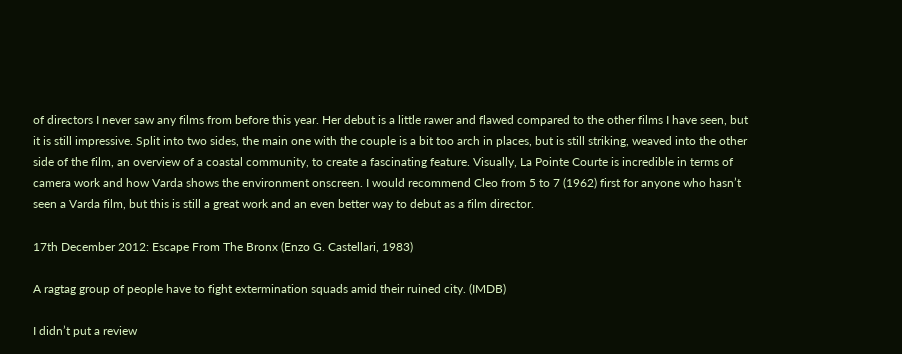of directors I never saw any films from before this year. Her debut is a little rawer and flawed compared to the other films I have seen, but it is still impressive. Split into two sides, the main one with the couple is a bit too arch in places, but is still striking, weaved into the other side of the film, an overview of a coastal community, to create a fascinating feature. Visually, La Pointe Courte is incredible in terms of camera work and how Varda shows the environment onscreen. I would recommend Cleo from 5 to 7 (1962) first for anyone who hasn’t seen a Varda film, but this is still a great work and an even better way to debut as a film director.

17th December 2012: Escape From The Bronx (Enzo G. Castellari, 1983)

A ragtag group of people have to fight extermination squads amid their ruined city. (IMDB)

I didn’t put a review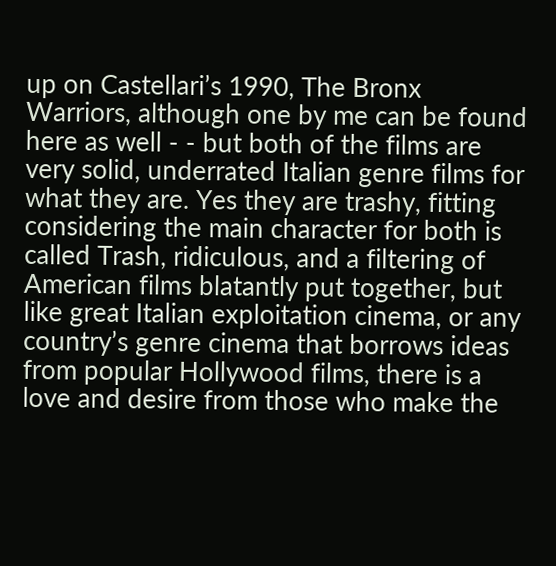up on Castellari’s 1990, The Bronx Warriors, although one by me can be found here as well - - but both of the films are very solid, underrated Italian genre films for what they are. Yes they are trashy, fitting considering the main character for both is called Trash, ridiculous, and a filtering of American films blatantly put together, but like great Italian exploitation cinema, or any country’s genre cinema that borrows ideas from popular Hollywood films, there is a love and desire from those who make the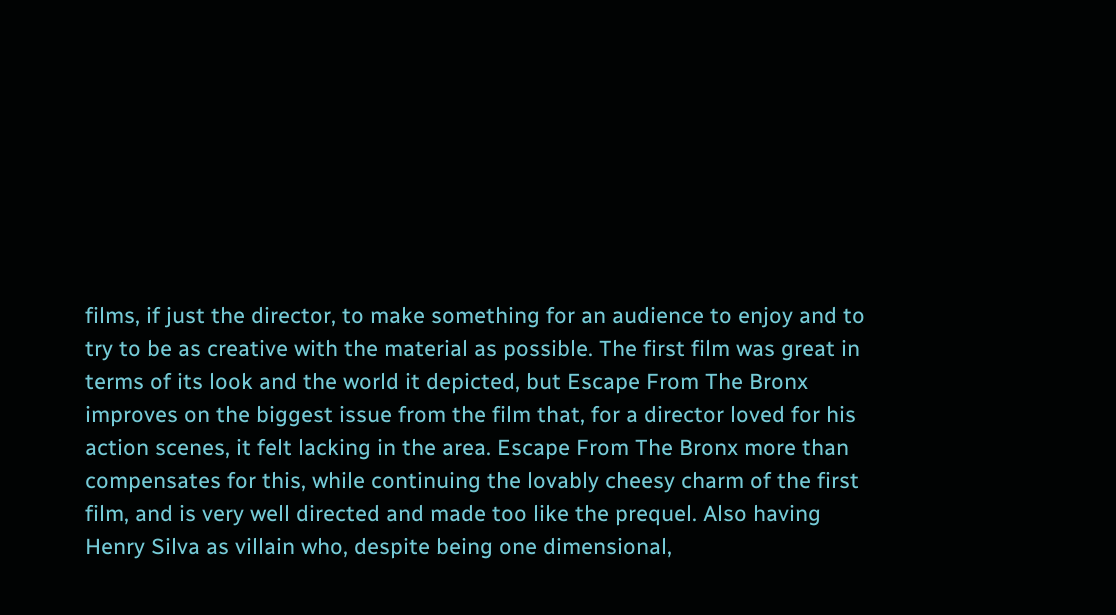films, if just the director, to make something for an audience to enjoy and to try to be as creative with the material as possible. The first film was great in terms of its look and the world it depicted, but Escape From The Bronx improves on the biggest issue from the film that, for a director loved for his action scenes, it felt lacking in the area. Escape From The Bronx more than compensates for this, while continuing the lovably cheesy charm of the first film, and is very well directed and made too like the prequel. Also having Henry Silva as villain who, despite being one dimensional,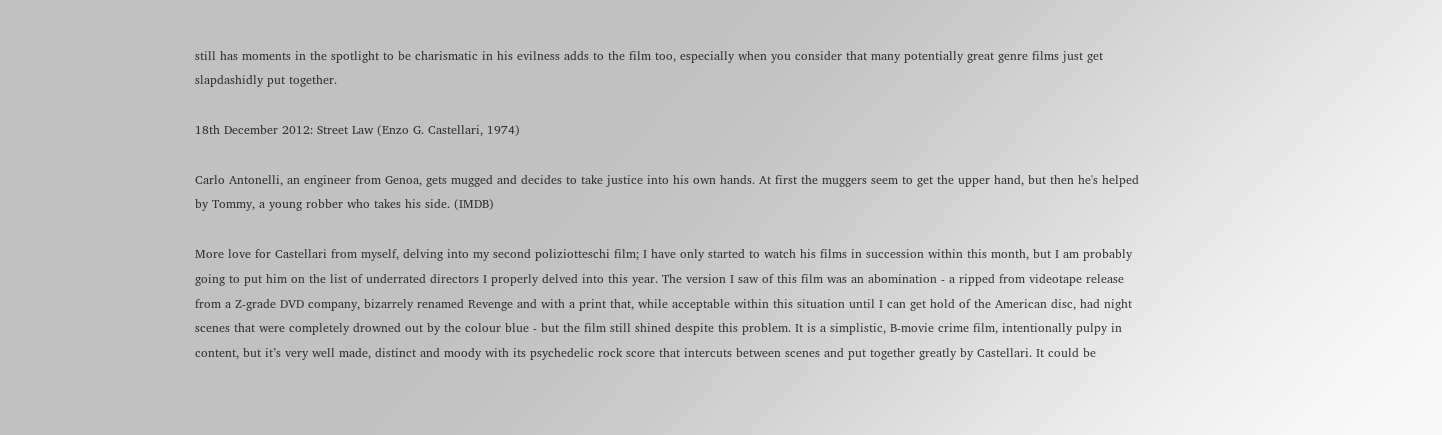still has moments in the spotlight to be charismatic in his evilness adds to the film too, especially when you consider that many potentially great genre films just get slapdashidly put together.

18th December 2012: Street Law (Enzo G. Castellari, 1974)

Carlo Antonelli, an engineer from Genoa, gets mugged and decides to take justice into his own hands. At first the muggers seem to get the upper hand, but then he's helped by Tommy, a young robber who takes his side. (IMDB)

More love for Castellari from myself, delving into my second poliziotteschi film; I have only started to watch his films in succession within this month, but I am probably going to put him on the list of underrated directors I properly delved into this year. The version I saw of this film was an abomination - a ripped from videotape release from a Z-grade DVD company, bizarrely renamed Revenge and with a print that, while acceptable within this situation until I can get hold of the American disc, had night scenes that were completely drowned out by the colour blue - but the film still shined despite this problem. It is a simplistic, B-movie crime film, intentionally pulpy in content, but it’s very well made, distinct and moody with its psychedelic rock score that intercuts between scenes and put together greatly by Castellari. It could be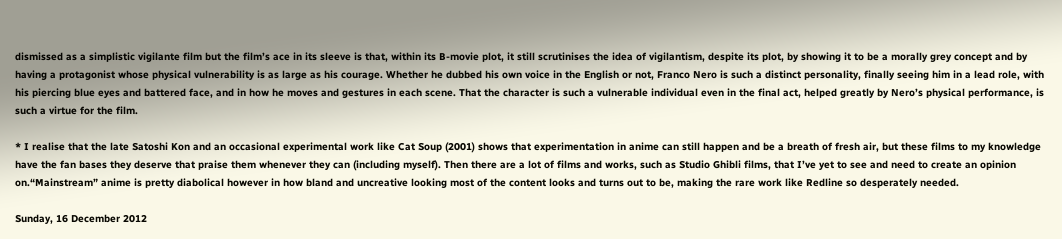dismissed as a simplistic vigilante film but the film’s ace in its sleeve is that, within its B-movie plot, it still scrutinises the idea of vigilantism, despite its plot, by showing it to be a morally grey concept and by having a protagonist whose physical vulnerability is as large as his courage. Whether he dubbed his own voice in the English or not, Franco Nero is such a distinct personality, finally seeing him in a lead role, with his piercing blue eyes and battered face, and in how he moves and gestures in each scene. That the character is such a vulnerable individual even in the final act, helped greatly by Nero’s physical performance, is such a virtue for the film.

* I realise that the late Satoshi Kon and an occasional experimental work like Cat Soup (2001) shows that experimentation in anime can still happen and be a breath of fresh air, but these films to my knowledge have the fan bases they deserve that praise them whenever they can (including myself). Then there are a lot of films and works, such as Studio Ghibli films, that I’ve yet to see and need to create an opinion on.“Mainstream” anime is pretty diabolical however in how bland and uncreative looking most of the content looks and turns out to be, making the rare work like Redline so desperately needed.

Sunday, 16 December 2012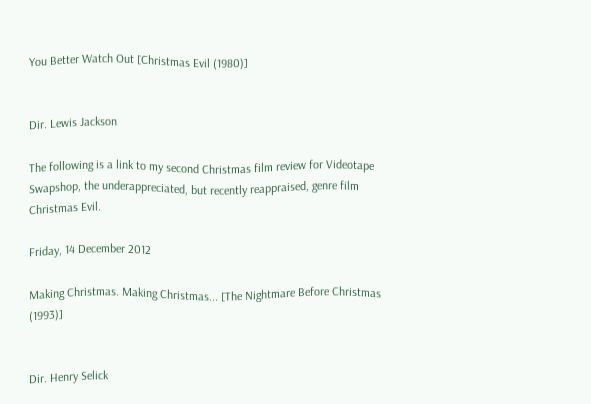You Better Watch Out [Christmas Evil (1980)]


Dir. Lewis Jackson

The following is a link to my second Christmas film review for Videotape Swapshop, the underappreciated, but recently reappraised, genre film Christmas Evil.

Friday, 14 December 2012

Making Christmas. Making Christmas... [The Nightmare Before Christmas (1993)]


Dir. Henry Selick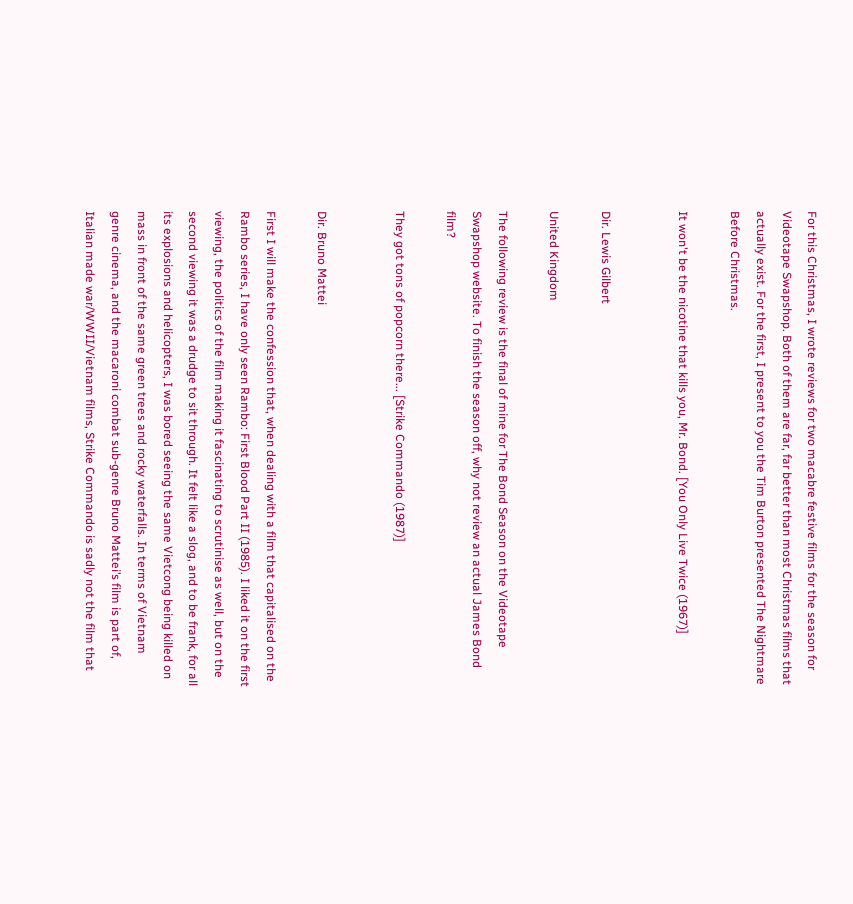For this Christmas, I wrote reviews for two macabre festive films for the season for Videotape Swapshop. Both of them are far, far better than most Christmas films that actually exist. For the first, I present to you the Tim Burton presented The Nightmare Before Christmas.

It won't be the nicotine that kills you, Mr. Bond. [You Only Live Twice (1967)]


Dir. Lewis Gilbert

United Kingdom

The following review is the final of mine for The Bond Season on the Videotape Swapshop website. To finish the season off, why not review an actual James Bond film?

They got tons of popcorn there... [Strike Commando (1987)]


Dir. Bruno Mattei

First I will make the confession that, when dealing with a film that capitalised on the Rambo series, I have only seen Rambo: First Blood Part II (1985). I liked it on the first viewing, the politics of the film making it fascinating to scrutinise as well, but on the second viewing it was a drudge to sit through. It felt like a slog, and to be frank, for all its explosions and helicopters, I was bored seeing the same Vietcong being killed on mass in front of the same green trees and rocky waterfalls. In terms of Vietnam genre cinema, and the macaroni combat sub-genre Bruno Mattei’s film is part of, Italian made war/WWII/Vietnam films, Strike Commando is sadly not the film that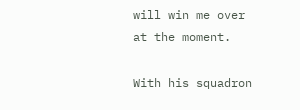will win me over at the moment.

With his squadron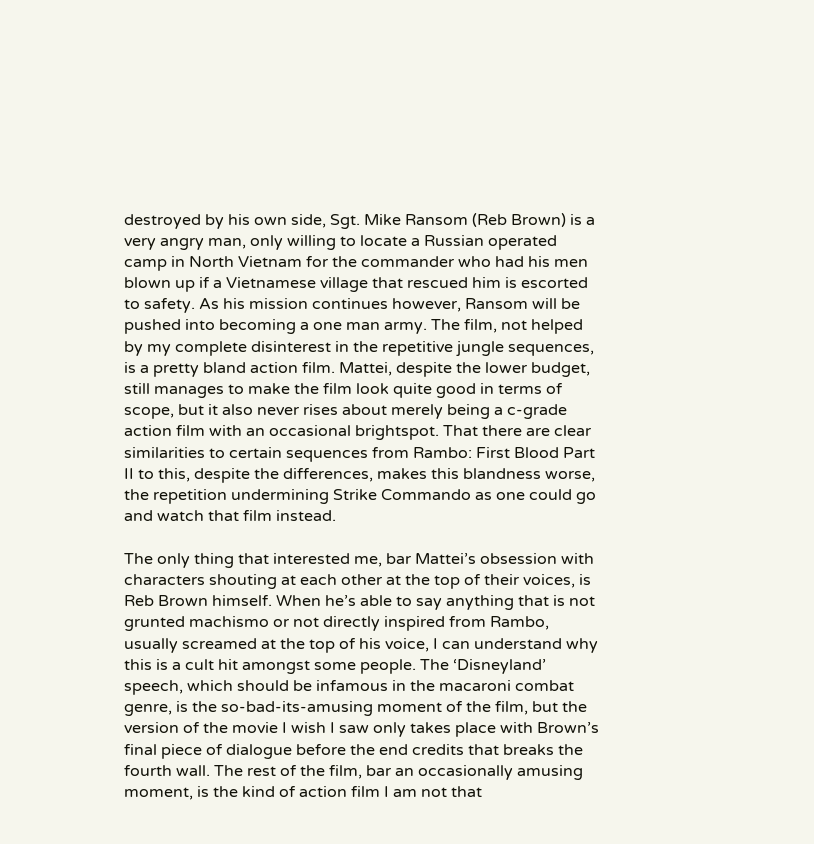destroyed by his own side, Sgt. Mike Ransom (Reb Brown) is a very angry man, only willing to locate a Russian operated camp in North Vietnam for the commander who had his men blown up if a Vietnamese village that rescued him is escorted to safety. As his mission continues however, Ransom will be pushed into becoming a one man army. The film, not helped by my complete disinterest in the repetitive jungle sequences, is a pretty bland action film. Mattei, despite the lower budget, still manages to make the film look quite good in terms of scope, but it also never rises about merely being a c-grade action film with an occasional brightspot. That there are clear similarities to certain sequences from Rambo: First Blood Part II to this, despite the differences, makes this blandness worse, the repetition undermining Strike Commando as one could go and watch that film instead.

The only thing that interested me, bar Mattei’s obsession with characters shouting at each other at the top of their voices, is Reb Brown himself. When he’s able to say anything that is not grunted machismo or not directly inspired from Rambo, usually screamed at the top of his voice, I can understand why this is a cult hit amongst some people. The ‘Disneyland’ speech, which should be infamous in the macaroni combat genre, is the so-bad-its-amusing moment of the film, but the version of the movie I wish I saw only takes place with Brown’s final piece of dialogue before the end credits that breaks the fourth wall. The rest of the film, bar an occasionally amusing moment, is the kind of action film I am not that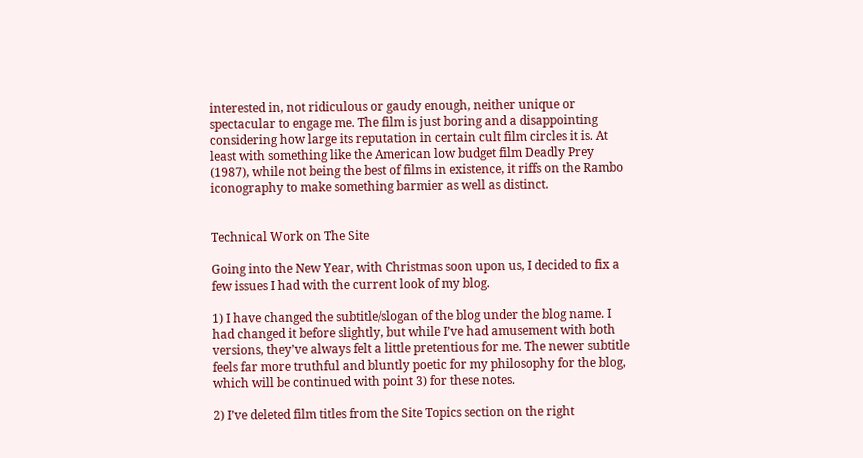interested in, not ridiculous or gaudy enough, neither unique or spectacular to engage me. The film is just boring and a disappointing considering how large its reputation in certain cult film circles it is. At least with something like the American low budget film Deadly Prey (1987), while not being the best of films in existence, it riffs on the Rambo iconography to make something barmier as well as distinct.


Technical Work on The Site

Going into the New Year, with Christmas soon upon us, I decided to fix a few issues I had with the current look of my blog.

1) I have changed the subtitle/slogan of the blog under the blog name. I had changed it before slightly, but while I’ve had amusement with both versions, they’ve always felt a little pretentious for me. The newer subtitle feels far more truthful and bluntly poetic for my philosophy for the blog, which will be continued with point 3) for these notes.

2) I’ve deleted film titles from the Site Topics section on the right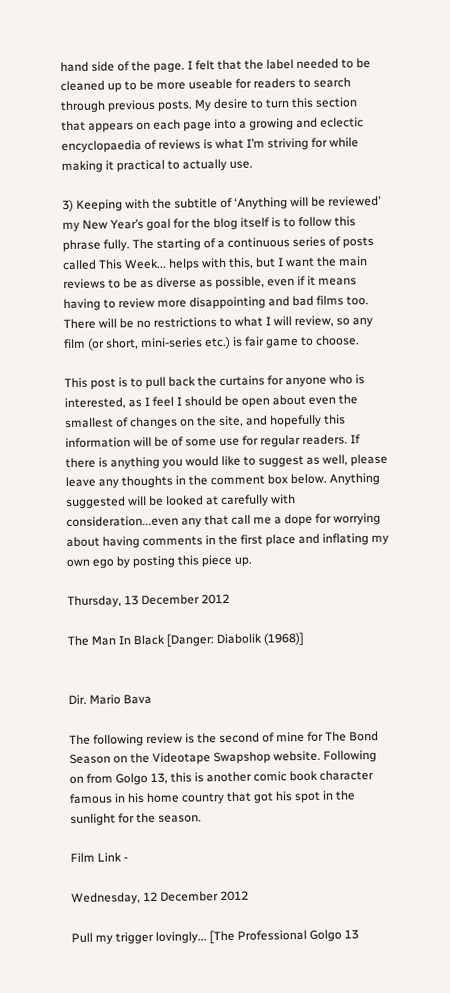hand side of the page. I felt that the label needed to be cleaned up to be more useable for readers to search through previous posts. My desire to turn this section that appears on each page into a growing and eclectic encyclopaedia of reviews is what I’m striving for while making it practical to actually use.

3) Keeping with the subtitle of ‘Anything will be reviewed’ my New Year’s goal for the blog itself is to follow this phrase fully. The starting of a continuous series of posts called This Week... helps with this, but I want the main reviews to be as diverse as possible, even if it means having to review more disappointing and bad films too. There will be no restrictions to what I will review, so any film (or short, mini-series etc.) is fair game to choose.

This post is to pull back the curtains for anyone who is interested, as I feel I should be open about even the smallest of changes on the site, and hopefully this information will be of some use for regular readers. If there is anything you would like to suggest as well, please leave any thoughts in the comment box below. Anything suggested will be looked at carefully with consideration...even any that call me a dope for worrying about having comments in the first place and inflating my own ego by posting this piece up.

Thursday, 13 December 2012

The Man In Black [Danger: Diabolik (1968)]


Dir. Mario Bava

The following review is the second of mine for The Bond Season on the Videotape Swapshop website. Following on from Golgo 13, this is another comic book character famous in his home country that got his spot in the sunlight for the season.

Film Link -

Wednesday, 12 December 2012

Pull my trigger lovingly... [The Professional Golgo 13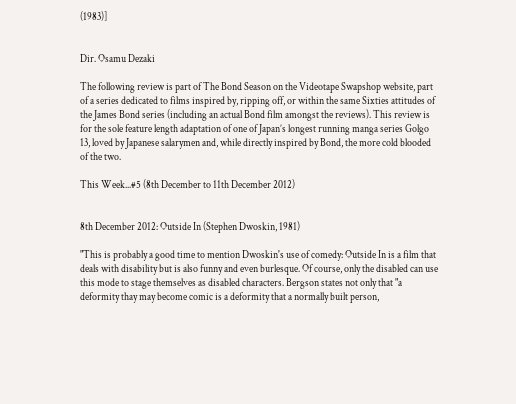(1983)]


Dir. Osamu Dezaki

The following review is part of The Bond Season on the Videotape Swapshop website, part of a series dedicated to films inspired by, ripping off, or within the same Sixties attitudes of the James Bond series (including an actual Bond film amongst the reviews). This review is for the sole feature length adaptation of one of Japan’s longest running manga series Golgo 13, loved by Japanese salarymen and, while directly inspired by Bond, the more cold blooded of the two.

This Week...#5 (8th December to 11th December 2012)


8th December 2012: Outside In (Stephen Dwoskin, 1981)

"This is probably a good time to mention Dwoskin's use of comedy: Outside In is a film that deals with disability but is also funny and even burlesque. Of course, only the disabled can use this mode to stage themselves as disabled characters. Bergson states not only that "a deformity thay may become comic is a deformity that a normally built person,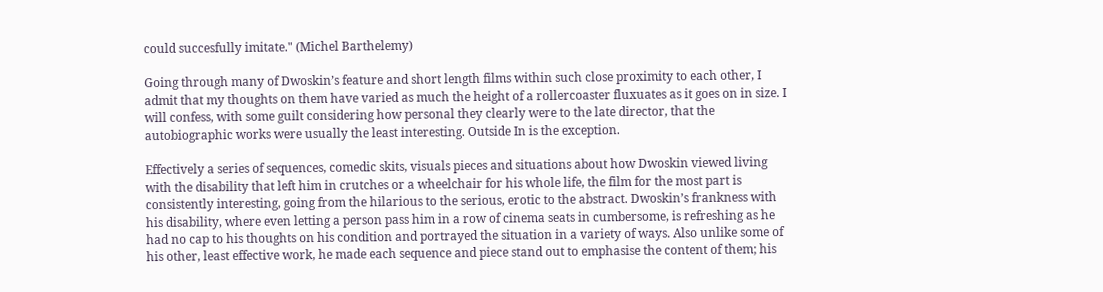could succesfully imitate." (Michel Barthelemy)

Going through many of Dwoskin’s feature and short length films within such close proximity to each other, I admit that my thoughts on them have varied as much the height of a rollercoaster fluxuates as it goes on in size. I will confess, with some guilt considering how personal they clearly were to the late director, that the autobiographic works were usually the least interesting. Outside In is the exception.

Effectively a series of sequences, comedic skits, visuals pieces and situations about how Dwoskin viewed living with the disability that left him in crutches or a wheelchair for his whole life, the film for the most part is consistently interesting, going from the hilarious to the serious, erotic to the abstract. Dwoskin’s frankness with his disability, where even letting a person pass him in a row of cinema seats in cumbersome, is refreshing as he had no cap to his thoughts on his condition and portrayed the situation in a variety of ways. Also unlike some of his other, least effective work, he made each sequence and piece stand out to emphasise the content of them; his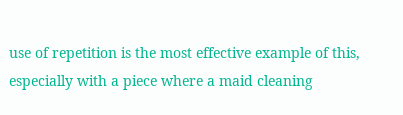use of repetition is the most effective example of this, especially with a piece where a maid cleaning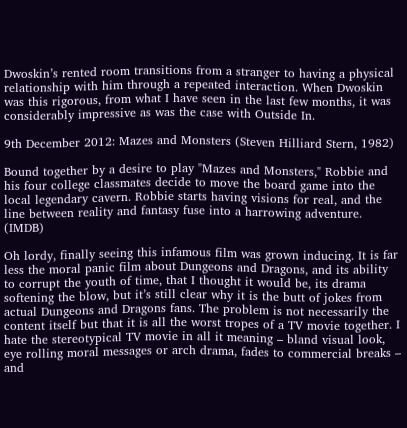Dwoskin’s rented room transitions from a stranger to having a physical relationship with him through a repeated interaction. When Dwoskin was this rigorous, from what I have seen in the last few months, it was considerably impressive as was the case with Outside In.

9th December 2012: Mazes and Monsters (Steven Hilliard Stern, 1982)

Bound together by a desire to play "Mazes and Monsters," Robbie and his four college classmates decide to move the board game into the local legendary cavern. Robbie starts having visions for real, and the line between reality and fantasy fuse into a harrowing adventure. (IMDB)

Oh lordy, finally seeing this infamous film was grown inducing. It is far less the moral panic film about Dungeons and Dragons, and its ability to corrupt the youth of time, that I thought it would be, its drama softening the blow, but it’s still clear why it is the butt of jokes from actual Dungeons and Dragons fans. The problem is not necessarily the content itself but that it is all the worst tropes of a TV movie together. I hate the stereotypical TV movie in all it meaning – bland visual look, eye rolling moral messages or arch drama, fades to commercial breaks – and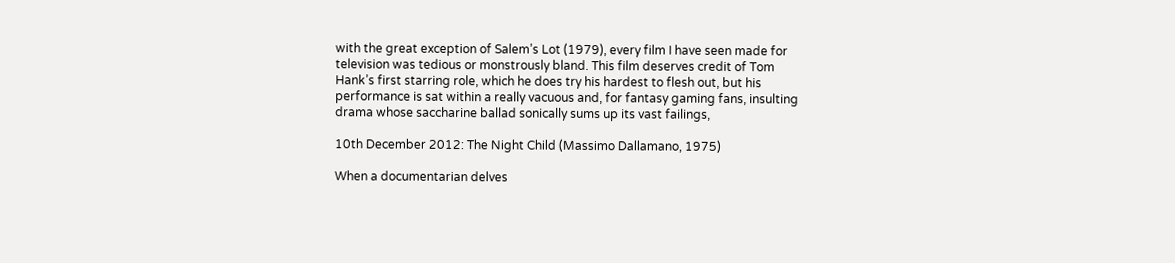with the great exception of Salem’s Lot (1979), every film I have seen made for television was tedious or monstrously bland. This film deserves credit of Tom Hank’s first starring role, which he does try his hardest to flesh out, but his performance is sat within a really vacuous and, for fantasy gaming fans, insulting drama whose saccharine ballad sonically sums up its vast failings,

10th December 2012: The Night Child (Massimo Dallamano, 1975)

When a documentarian delves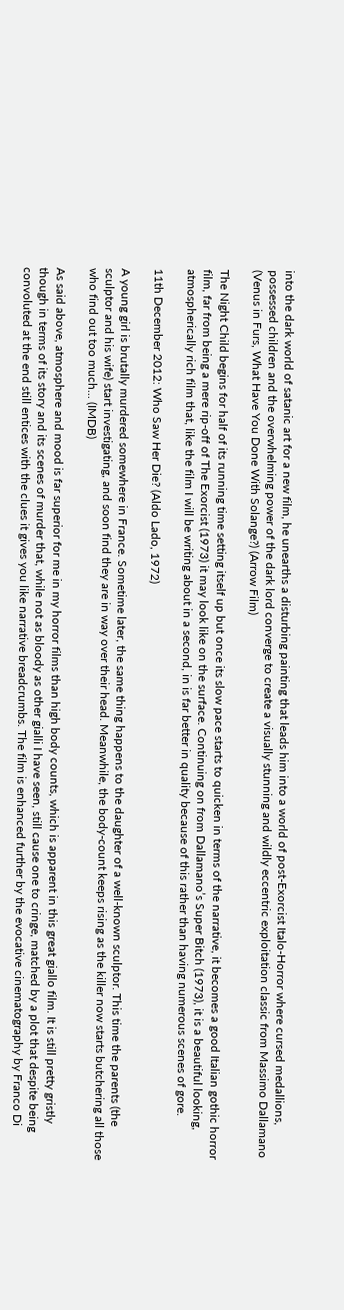into the dark world of satanic art for a new film, he unearths a disturbing painting that leads him into a world of post-Exorcist Italo-Horror where cursed medallions, possessed children and the overwhelming power of the dark lord converge to create a visually stunning and wildly eccentric exploitation classic from Massimo Dallamano (Venus in Furs, What Have You Done With Solange?) (Arrow Film)

The Night Child begins for half of its running time setting itself up but once its slow pace starts to quicken in terms of the narrative, it becomes a good Italian gothic horror film, far from being a mere rip-off of The Exorcist (1973) it may look like on the surface. Continuing on from Dallamano’s Super Bitch (1973), it is a beautiful looking, atmospherically rich film that, like the film I will be writing about in a second, in is far better in quality because of this rather than having numerous scenes of gore.

11th December 2012: Who Saw Her Die? (Aldo Lado, 1972)

A young girl is brutally murdered somewhere in France. Sometime later, the same thing happens to the daughter of a well-known sculptor. This time the parents (the sculptor and his wife) start investigating, and soon find they are in way over their head. Meanwhile, the body-count keeps rising as the killer now starts butchering all those who find out too much... (IMDB)

As said above, atmosphere and mood is far superior for me in my horror films than high body counts, which is apparent in this great giallo film. It is still pretty gristly though in terms of its story and its scenes of murder that, while not as bloody as other gialli I have seen, still cause one to cringe, matched by a plot that despite being convoluted at the end still entices with the clues it gives you like narrative breadcrumbs. The film is enhanced further by the evocative cinematography by Franco Di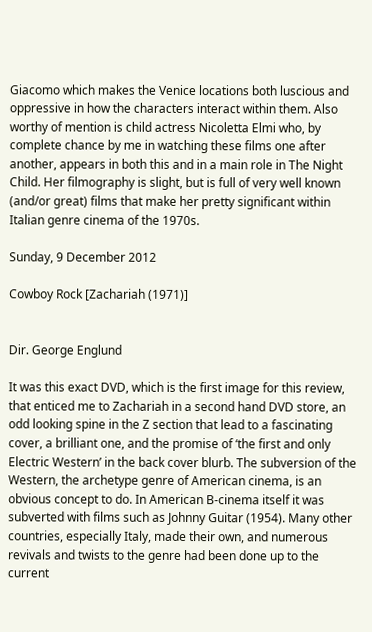Giacomo which makes the Venice locations both luscious and oppressive in how the characters interact within them. Also worthy of mention is child actress Nicoletta Elmi who, by complete chance by me in watching these films one after another, appears in both this and in a main role in The Night Child. Her filmography is slight, but is full of very well known (and/or great) films that make her pretty significant within Italian genre cinema of the 1970s.

Sunday, 9 December 2012

Cowboy Rock [Zachariah (1971)]


Dir. George Englund

It was this exact DVD, which is the first image for this review, that enticed me to Zachariah in a second hand DVD store, an odd looking spine in the Z section that lead to a fascinating cover, a brilliant one, and the promise of ‘the first and only Electric Western’ in the back cover blurb. The subversion of the Western, the archetype genre of American cinema, is an obvious concept to do. In American B-cinema itself it was subverted with films such as Johnny Guitar (1954). Many other countries, especially Italy, made their own, and numerous revivals and twists to the genre had been done up to the current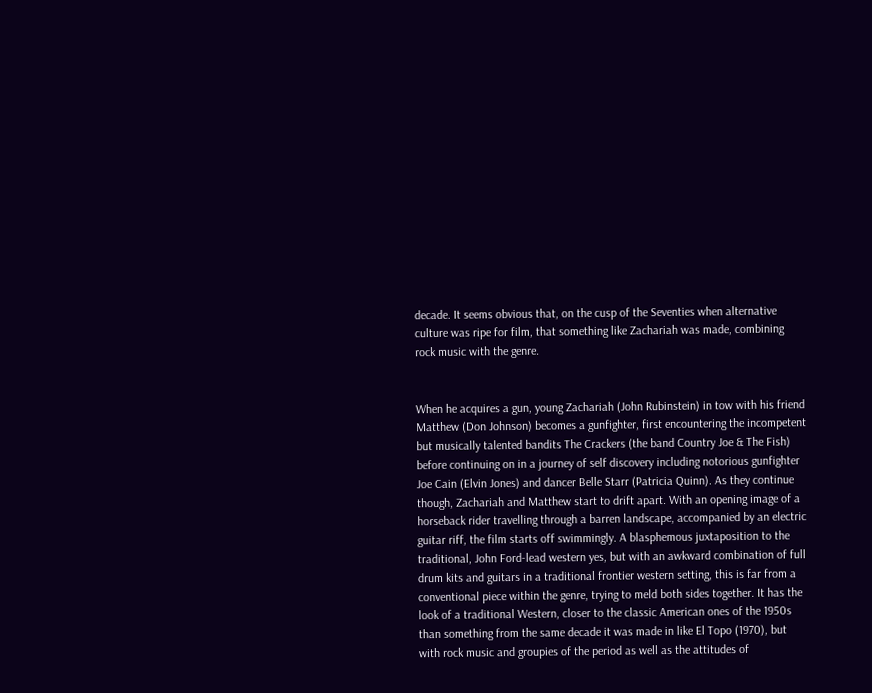decade. It seems obvious that, on the cusp of the Seventies when alternative culture was ripe for film, that something like Zachariah was made, combining rock music with the genre.


When he acquires a gun, young Zachariah (John Rubinstein) in tow with his friend Matthew (Don Johnson) becomes a gunfighter, first encountering the incompetent but musically talented bandits The Crackers (the band Country Joe & The Fish) before continuing on in a journey of self discovery including notorious gunfighter Joe Cain (Elvin Jones) and dancer Belle Starr (Patricia Quinn). As they continue though, Zachariah and Matthew start to drift apart. With an opening image of a horseback rider travelling through a barren landscape, accompanied by an electric guitar riff, the film starts off swimmingly. A blasphemous juxtaposition to the traditional, John Ford-lead western yes, but with an awkward combination of full drum kits and guitars in a traditional frontier western setting, this is far from a conventional piece within the genre, trying to meld both sides together. It has the look of a traditional Western, closer to the classic American ones of the 1950s than something from the same decade it was made in like El Topo (1970), but with rock music and groupies of the period as well as the attitudes of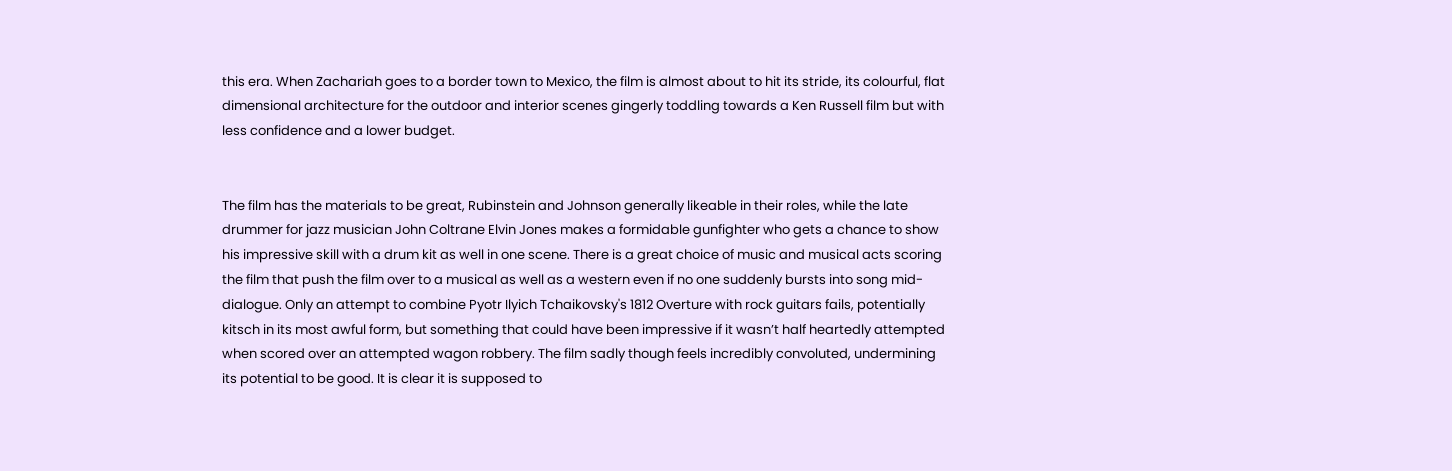this era. When Zachariah goes to a border town to Mexico, the film is almost about to hit its stride, its colourful, flat dimensional architecture for the outdoor and interior scenes gingerly toddling towards a Ken Russell film but with less confidence and a lower budget.


The film has the materials to be great, Rubinstein and Johnson generally likeable in their roles, while the late drummer for jazz musician John Coltrane Elvin Jones makes a formidable gunfighter who gets a chance to show his impressive skill with a drum kit as well in one scene. There is a great choice of music and musical acts scoring the film that push the film over to a musical as well as a western even if no one suddenly bursts into song mid-dialogue. Only an attempt to combine Pyotr Ilyich Tchaikovsky's 1812 Overture with rock guitars fails, potentially kitsch in its most awful form, but something that could have been impressive if it wasn’t half heartedly attempted when scored over an attempted wagon robbery. The film sadly though feels incredibly convoluted, undermining its potential to be good. It is clear it is supposed to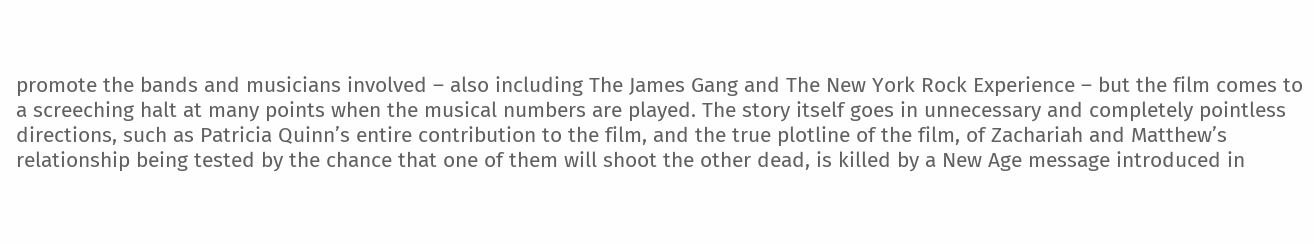promote the bands and musicians involved – also including The James Gang and The New York Rock Experience – but the film comes to a screeching halt at many points when the musical numbers are played. The story itself goes in unnecessary and completely pointless directions, such as Patricia Quinn’s entire contribution to the film, and the true plotline of the film, of Zachariah and Matthew’s relationship being tested by the chance that one of them will shoot the other dead, is killed by a New Age message introduced in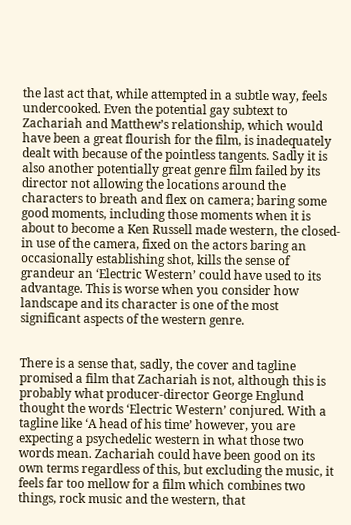the last act that, while attempted in a subtle way, feels undercooked. Even the potential gay subtext to Zachariah and Matthew’s relationship, which would have been a great flourish for the film, is inadequately dealt with because of the pointless tangents. Sadly it is also another potentially great genre film failed by its director not allowing the locations around the characters to breath and flex on camera; baring some good moments, including those moments when it is about to become a Ken Russell made western, the closed-in use of the camera, fixed on the actors baring an occasionally establishing shot, kills the sense of grandeur an ‘Electric Western’ could have used to its advantage. This is worse when you consider how landscape and its character is one of the most significant aspects of the western genre.


There is a sense that, sadly, the cover and tagline promised a film that Zachariah is not, although this is probably what producer-director George Englund thought the words ‘Electric Western’ conjured. With a tagline like ‘A head of his time’ however, you are expecting a psychedelic western in what those two words mean. Zachariah could have been good on its own terms regardless of this, but excluding the music, it feels far too mellow for a film which combines two things, rock music and the western, that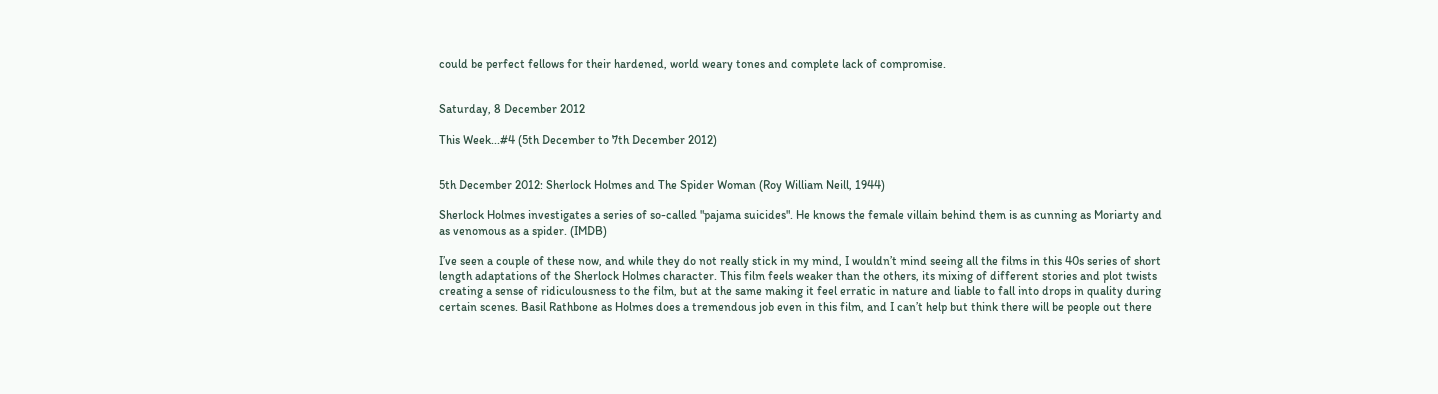could be perfect fellows for their hardened, world weary tones and complete lack of compromise.


Saturday, 8 December 2012

This Week...#4 (5th December to 7th December 2012)


5th December 2012: Sherlock Holmes and The Spider Woman (Roy William Neill, 1944)

Sherlock Holmes investigates a series of so-called "pajama suicides". He knows the female villain behind them is as cunning as Moriarty and as venomous as a spider. (IMDB)

I’ve seen a couple of these now, and while they do not really stick in my mind, I wouldn’t mind seeing all the films in this 40s series of short length adaptations of the Sherlock Holmes character. This film feels weaker than the others, its mixing of different stories and plot twists creating a sense of ridiculousness to the film, but at the same making it feel erratic in nature and liable to fall into drops in quality during certain scenes. Basil Rathbone as Holmes does a tremendous job even in this film, and I can’t help but think there will be people out there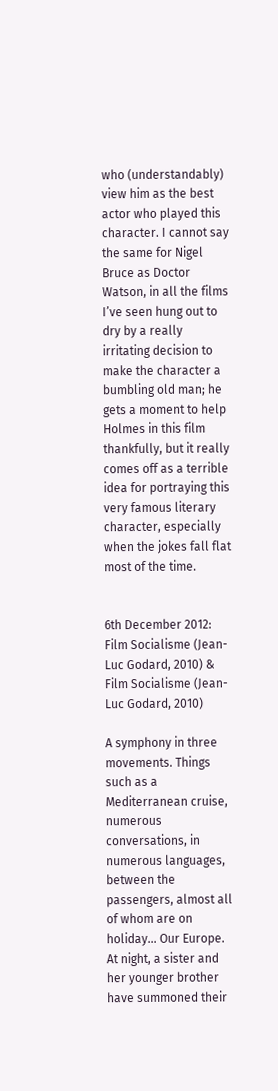who (understandably) view him as the best actor who played this character. I cannot say the same for Nigel Bruce as Doctor Watson, in all the films I’ve seen hung out to dry by a really irritating decision to make the character a bumbling old man; he gets a moment to help Holmes in this film thankfully, but it really comes off as a terrible idea for portraying this very famous literary character, especially when the jokes fall flat most of the time.


6th December 2012: Film Socialisme (Jean-Luc Godard, 2010) & Film Socialisme (Jean-Luc Godard, 2010)

A symphony in three movements. Things such as a Mediterranean cruise, numerous conversations, in numerous languages, between the passengers, almost all of whom are on holiday... Our Europe. At night, a sister and her younger brother have summoned their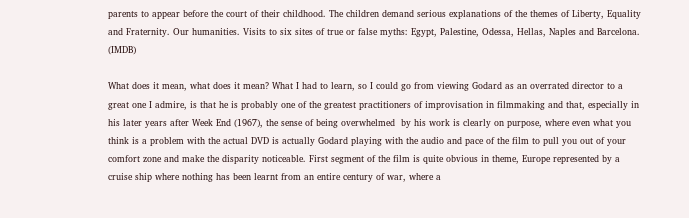parents to appear before the court of their childhood. The children demand serious explanations of the themes of Liberty, Equality and Fraternity. Our humanities. Visits to six sites of true or false myths: Egypt, Palestine, Odessa, Hellas, Naples and Barcelona. (IMDB)

What does it mean, what does it mean? What I had to learn, so I could go from viewing Godard as an overrated director to a great one I admire, is that he is probably one of the greatest practitioners of improvisation in filmmaking and that, especially in his later years after Week End (1967), the sense of being overwhelmed  by his work is clearly on purpose, where even what you think is a problem with the actual DVD is actually Godard playing with the audio and pace of the film to pull you out of your comfort zone and make the disparity noticeable. First segment of the film is quite obvious in theme, Europe represented by a cruise ship where nothing has been learnt from an entire century of war, where a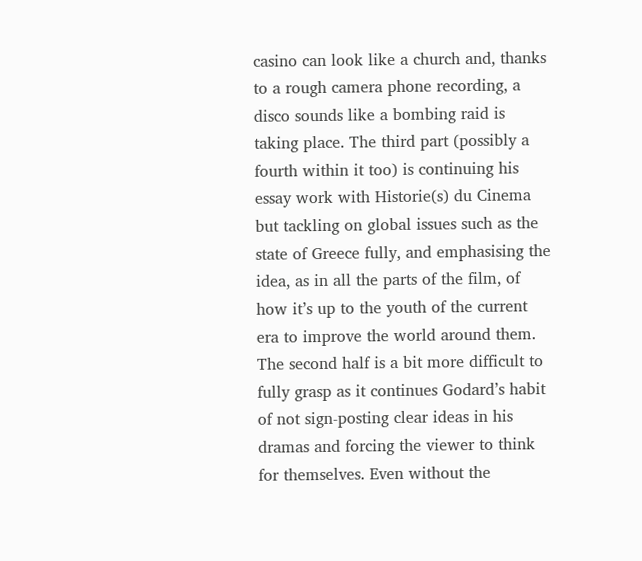casino can look like a church and, thanks to a rough camera phone recording, a disco sounds like a bombing raid is taking place. The third part (possibly a fourth within it too) is continuing his essay work with Historie(s) du Cinema but tackling on global issues such as the state of Greece fully, and emphasising the idea, as in all the parts of the film, of how it’s up to the youth of the current era to improve the world around them. The second half is a bit more difficult to fully grasp as it continues Godard’s habit of not sign-posting clear ideas in his dramas and forcing the viewer to think for themselves. Even without the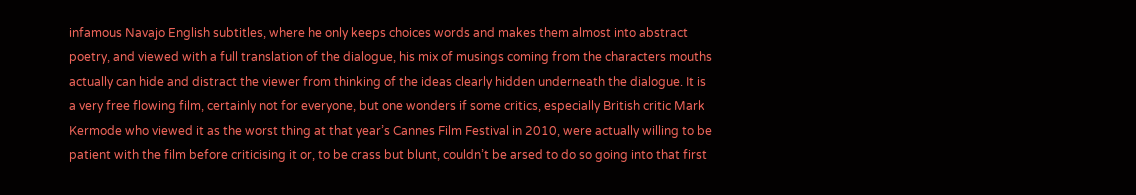infamous Navajo English subtitles, where he only keeps choices words and makes them almost into abstract poetry, and viewed with a full translation of the dialogue, his mix of musings coming from the characters mouths actually can hide and distract the viewer from thinking of the ideas clearly hidden underneath the dialogue. It is a very free flowing film, certainly not for everyone, but one wonders if some critics, especially British critic Mark Kermode who viewed it as the worst thing at that year’s Cannes Film Festival in 2010, were actually willing to be patient with the film before criticising it or, to be crass but blunt, couldn’t be arsed to do so going into that first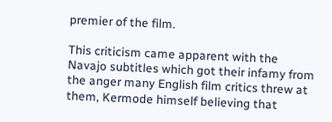premier of the film.

This criticism came apparent with the Navajo subtitles which got their infamy from the anger many English film critics threw at them, Kermode himself believing that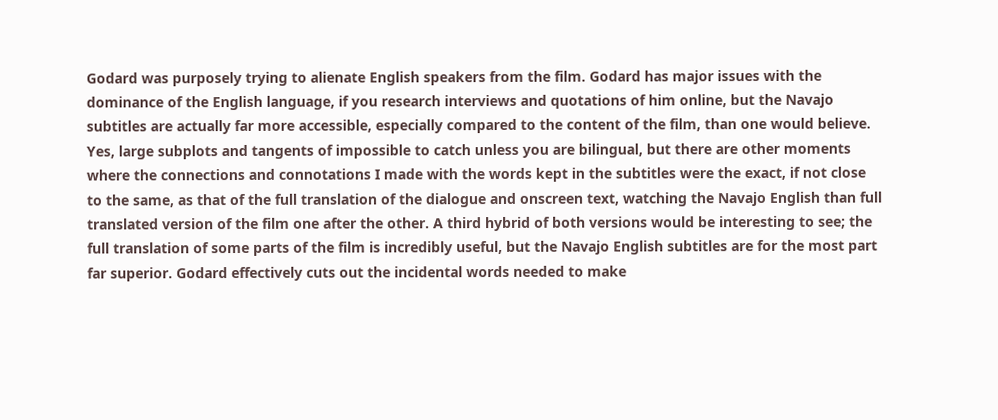Godard was purposely trying to alienate English speakers from the film. Godard has major issues with the dominance of the English language, if you research interviews and quotations of him online, but the Navajo subtitles are actually far more accessible, especially compared to the content of the film, than one would believe. Yes, large subplots and tangents of impossible to catch unless you are bilingual, but there are other moments where the connections and connotations I made with the words kept in the subtitles were the exact, if not close to the same, as that of the full translation of the dialogue and onscreen text, watching the Navajo English than full translated version of the film one after the other. A third hybrid of both versions would be interesting to see; the full translation of some parts of the film is incredibly useful, but the Navajo English subtitles are for the most part far superior. Godard effectively cuts out the incidental words needed to make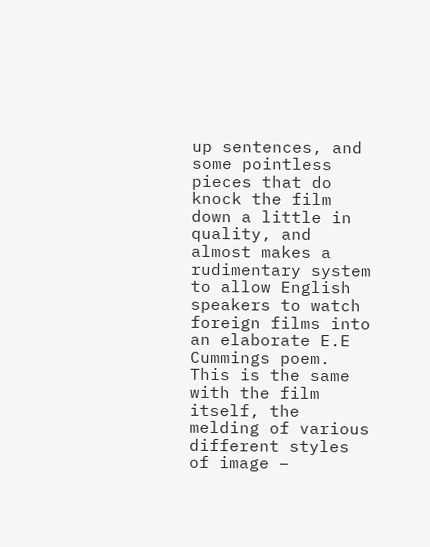up sentences, and some pointless pieces that do knock the film down a little in quality, and almost makes a rudimentary system to allow English speakers to watch foreign films into an elaborate E.E Cummings poem. This is the same with the film itself, the melding of various different styles of image –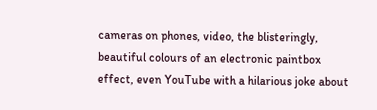cameras on phones, video, the blisteringly, beautiful colours of an electronic paintbox effect, even YouTube with a hilarious joke about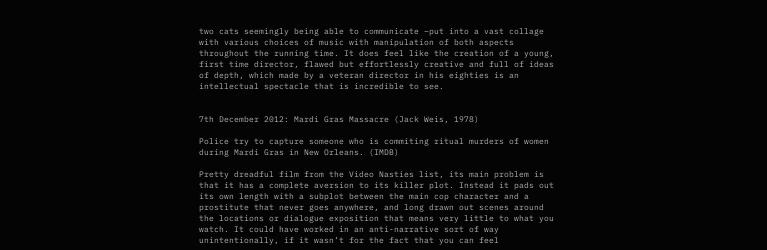two cats seemingly being able to communicate –put into a vast collage with various choices of music with manipulation of both aspects throughout the running time. It does feel like the creation of a young, first time director, flawed but effortlessly creative and full of ideas of depth, which made by a veteran director in his eighties is an intellectual spectacle that is incredible to see.


7th December 2012: Mardi Gras Massacre (Jack Weis, 1978)

Police try to capture someone who is commiting ritual murders of women during Mardi Gras in New Orleans. (IMDB)

Pretty dreadful film from the Video Nasties list, its main problem is that it has a complete aversion to its killer plot. Instead it pads out its own length with a subplot between the main cop character and a prostitute that never goes anywhere, and long drawn out scenes around the locations or dialogue exposition that means very little to what you watch. It could have worked in an anti-narrative sort of way unintentionally, if it wasn’t for the fact that you can feel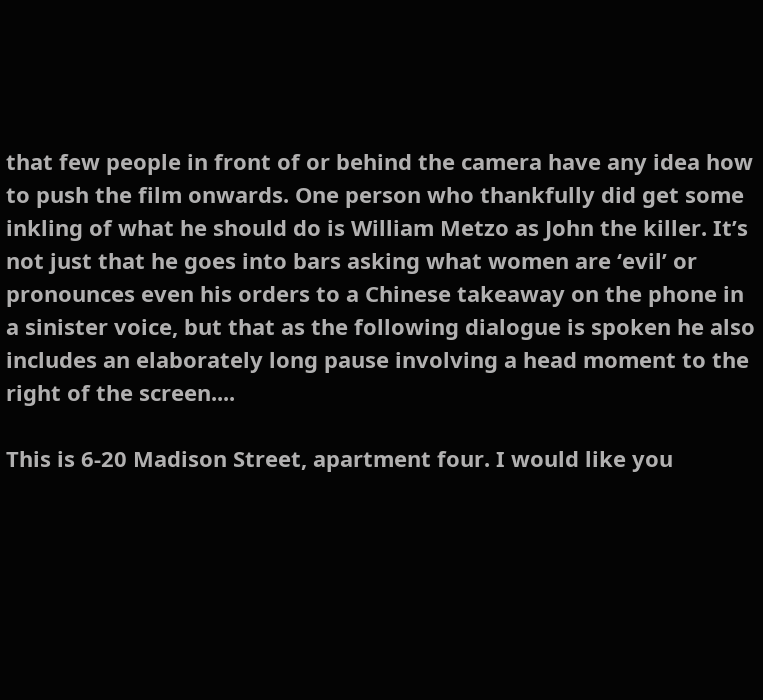that few people in front of or behind the camera have any idea how to push the film onwards. One person who thankfully did get some inkling of what he should do is William Metzo as John the killer. It’s not just that he goes into bars asking what women are ‘evil’ or pronounces even his orders to a Chinese takeaway on the phone in a sinister voice, but that as the following dialogue is spoken he also includes an elaborately long pause involving a head moment to the right of the screen....

This is 6-20 Madison Street, apartment four. I would like you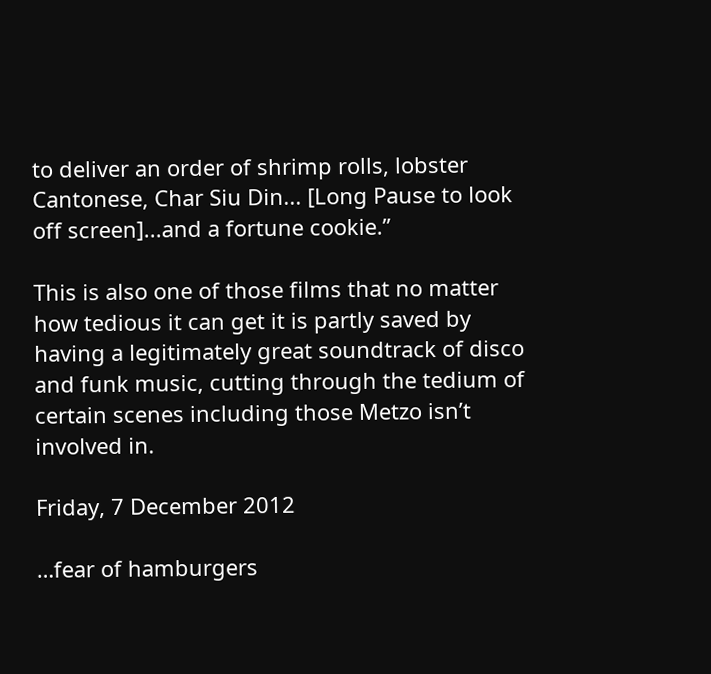to deliver an order of shrimp rolls, lobster Cantonese, Char Siu Din... [Long Pause to look off screen]...and a fortune cookie.”

This is also one of those films that no matter how tedious it can get it is partly saved by having a legitimately great soundtrack of disco and funk music, cutting through the tedium of certain scenes including those Metzo isn’t involved in.

Friday, 7 December 2012

…fear of hamburgers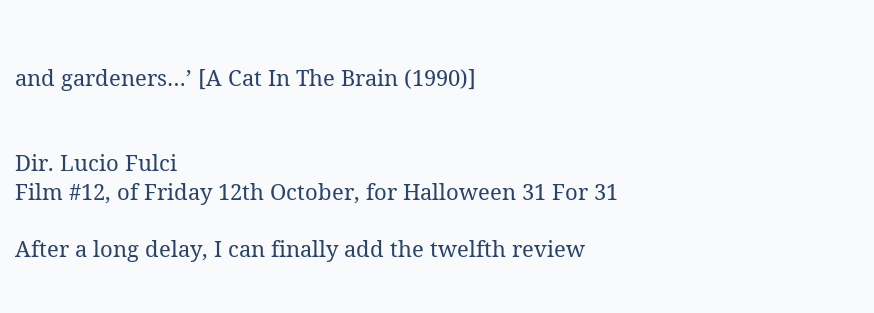and gardeners…’ [A Cat In The Brain (1990)]


Dir. Lucio Fulci
Film #12, of Friday 12th October, for Halloween 31 For 31

After a long delay, I can finally add the twelfth review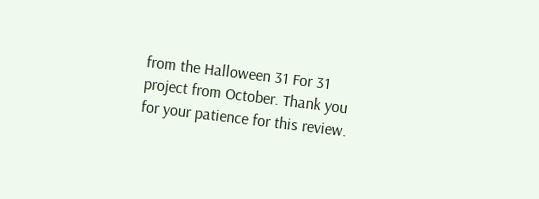from the Halloween 31 For 31 project from October. Thank you for your patience for this review.